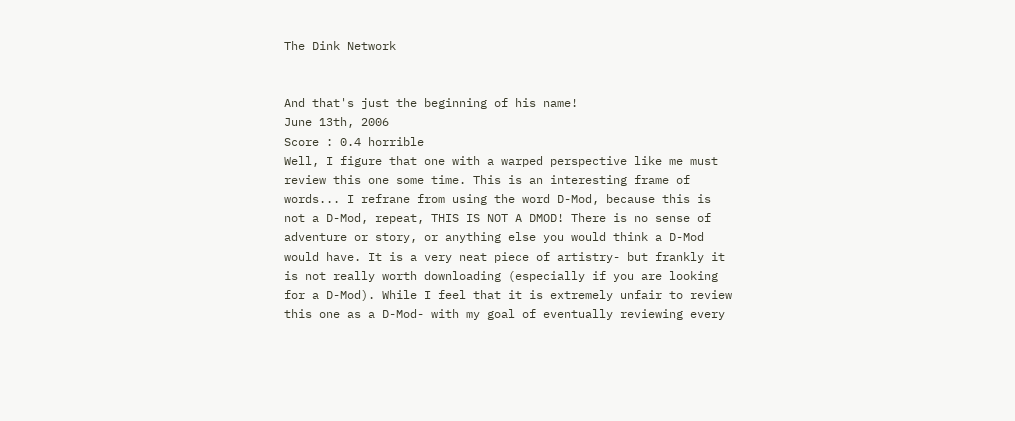The Dink Network


And that's just the beginning of his name!
June 13th, 2006
Score : 0.4 horrible
Well, I figure that one with a warped perspective like me must review this one some time. This is an interesting frame of words... I refrane from using the word D-Mod, because this is not a D-Mod, repeat, THIS IS NOT A DMOD! There is no sense of adventure or story, or anything else you would think a D-Mod would have. It is a very neat piece of artistry- but frankly it is not really worth downloading (especially if you are looking for a D-Mod). While I feel that it is extremely unfair to review this one as a D-Mod- with my goal of eventually reviewing every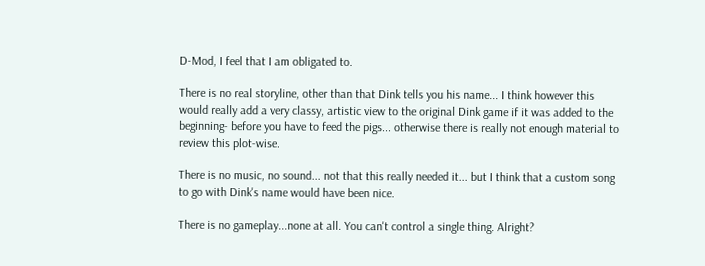D-Mod, I feel that I am obligated to.

There is no real storyline, other than that Dink tells you his name... I think however this would really add a very classy, artistic view to the original Dink game if it was added to the beginning- before you have to feed the pigs... otherwise there is really not enough material to review this plot-wise.

There is no music, no sound... not that this really needed it... but I think that a custom song to go with Dink's name would have been nice.

There is no gameplay...none at all. You can't control a single thing. Alright?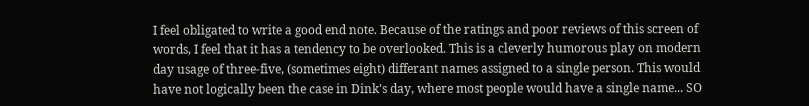I feel obligated to write a good end note. Because of the ratings and poor reviews of this screen of words, I feel that it has a tendency to be overlooked. This is a cleverly humorous play on modern day usage of three-five, (sometimes eight) differant names assigned to a single person. This would have not logically been the case in Dink's day, where most people would have a single name... SO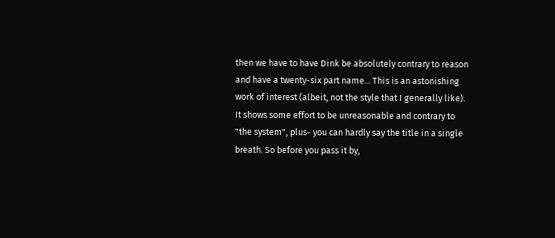then we have to have Dink be absolutely contrary to reason and have a twenty-six part name... This is an astonishing work of interest (albeit, not the style that I generally like). It shows some effort to be unreasonable and contrary to "the system", plus- you can hardly say the title in a single breath. So before you pass it by,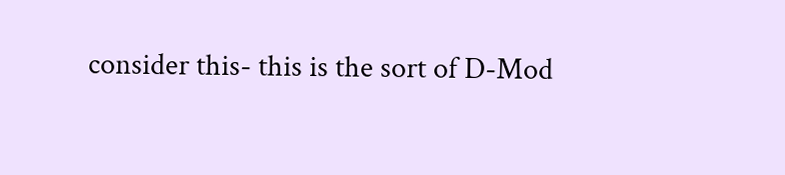consider this- this is the sort of D-Mod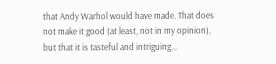that Andy Warhol would have made. That does not make it good (at least, not in my opinion), but that it is tasteful and intriguing...